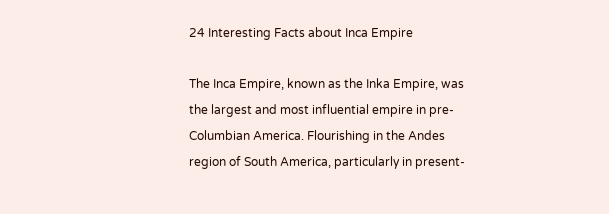24 Interesting Facts about Inca Empire

The Inca Empire, known as the Inka Empire, was the largest and most influential empire in pre-Columbian America. Flourishing in the Andes region of South America, particularly in present-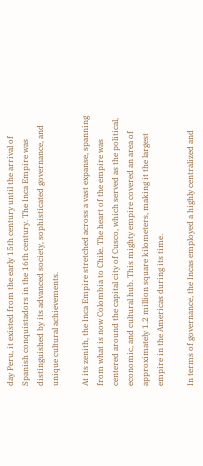day Peru, it existed from the early 15th century until the arrival of Spanish conquistadors in the 16th century. The Inca Empire was distinguished by its advanced society, sophisticated governance, and unique cultural achievements.

At its zenith, the Inca Empire stretched across a vast expanse, spanning from what is now Colombia to Chile. The heart of the empire was centered around the capital city of Cusco, which served as the political, economic, and cultural hub. This mighty empire covered an area of approximately 1.2 million square kilometers, making it the largest empire in the Americas during its time.

In terms of governance, the Incas employed a highly centralized and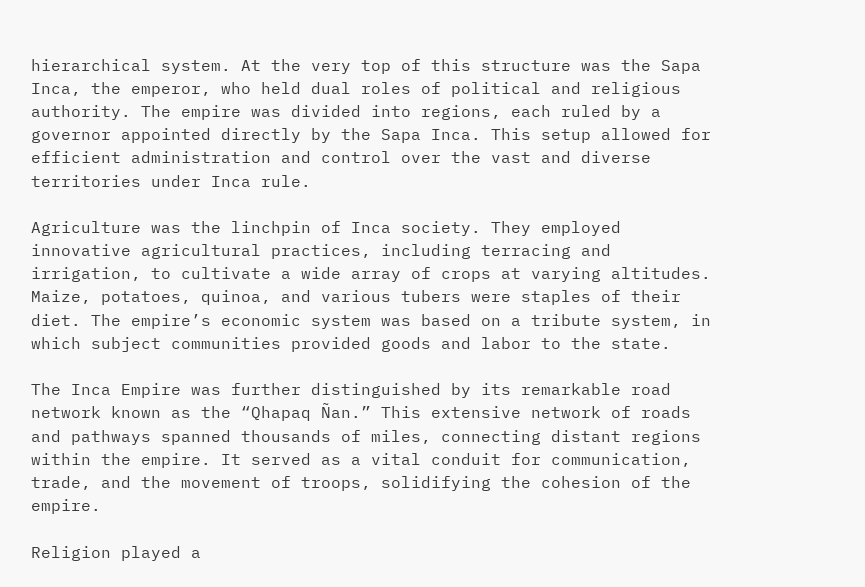hierarchical system. At the very top of this structure was the Sapa Inca, the emperor, who held dual roles of political and religious authority. The empire was divided into regions, each ruled by a governor appointed directly by the Sapa Inca. This setup allowed for efficient administration and control over the vast and diverse territories under Inca rule.

Agriculture was the linchpin of Inca society. They employed innovative agricultural practices, including terracing and irrigation, to cultivate a wide array of crops at varying altitudes. Maize, potatoes, quinoa, and various tubers were staples of their diet. The empire’s economic system was based on a tribute system, in which subject communities provided goods and labor to the state.

The Inca Empire was further distinguished by its remarkable road network known as the “Qhapaq Ñan.” This extensive network of roads and pathways spanned thousands of miles, connecting distant regions within the empire. It served as a vital conduit for communication, trade, and the movement of troops, solidifying the cohesion of the empire.

Religion played a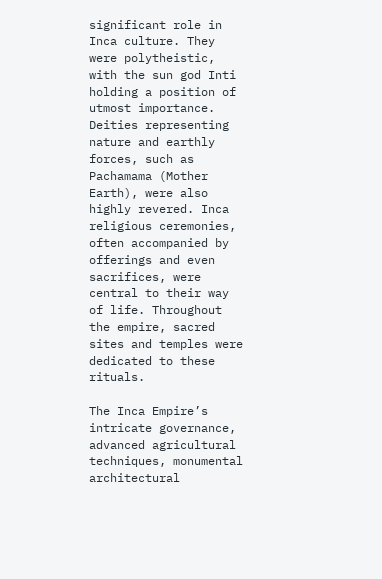significant role in Inca culture. They were polytheistic, with the sun god Inti holding a position of utmost importance. Deities representing nature and earthly forces, such as Pachamama (Mother Earth), were also highly revered. Inca religious ceremonies, often accompanied by offerings and even sacrifices, were central to their way of life. Throughout the empire, sacred sites and temples were dedicated to these rituals.

The Inca Empire’s intricate governance, advanced agricultural techniques, monumental architectural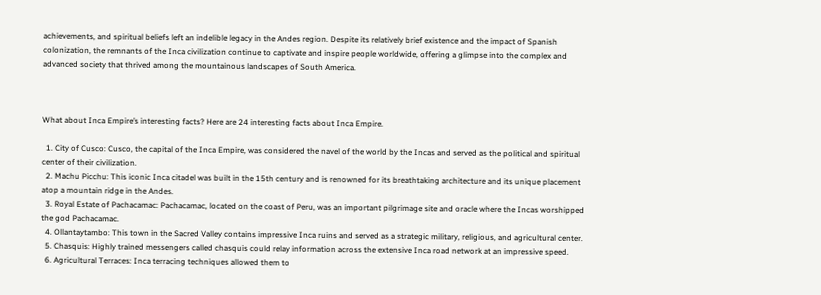achievements, and spiritual beliefs left an indelible legacy in the Andes region. Despite its relatively brief existence and the impact of Spanish colonization, the remnants of the Inca civilization continue to captivate and inspire people worldwide, offering a glimpse into the complex and advanced society that thrived among the mountainous landscapes of South America.



What about Inca Empire’s interesting facts? Here are 24 interesting facts about Inca Empire.

  1. City of Cusco: Cusco, the capital of the Inca Empire, was considered the navel of the world by the Incas and served as the political and spiritual center of their civilization.
  2. Machu Picchu: This iconic Inca citadel was built in the 15th century and is renowned for its breathtaking architecture and its unique placement atop a mountain ridge in the Andes.
  3. Royal Estate of Pachacamac: Pachacamac, located on the coast of Peru, was an important pilgrimage site and oracle where the Incas worshipped the god Pachacamac.
  4. Ollantaytambo: This town in the Sacred Valley contains impressive Inca ruins and served as a strategic military, religious, and agricultural center.
  5. Chasquis: Highly trained messengers called chasquis could relay information across the extensive Inca road network at an impressive speed.
  6. Agricultural Terraces: Inca terracing techniques allowed them to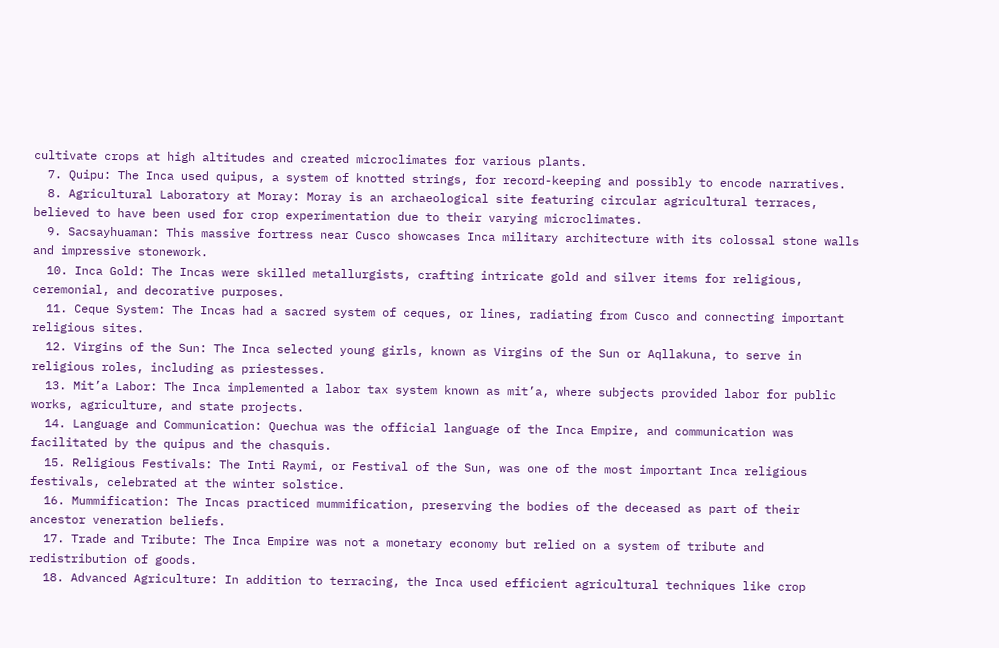cultivate crops at high altitudes and created microclimates for various plants.
  7. Quipu: The Inca used quipus, a system of knotted strings, for record-keeping and possibly to encode narratives.
  8. Agricultural Laboratory at Moray: Moray is an archaeological site featuring circular agricultural terraces, believed to have been used for crop experimentation due to their varying microclimates.
  9. Sacsayhuaman: This massive fortress near Cusco showcases Inca military architecture with its colossal stone walls and impressive stonework.
  10. Inca Gold: The Incas were skilled metallurgists, crafting intricate gold and silver items for religious, ceremonial, and decorative purposes.
  11. Ceque System: The Incas had a sacred system of ceques, or lines, radiating from Cusco and connecting important religious sites.
  12. Virgins of the Sun: The Inca selected young girls, known as Virgins of the Sun or Aqllakuna, to serve in religious roles, including as priestesses.
  13. Mit’a Labor: The Inca implemented a labor tax system known as mit’a, where subjects provided labor for public works, agriculture, and state projects.
  14. Language and Communication: Quechua was the official language of the Inca Empire, and communication was facilitated by the quipus and the chasquis.
  15. Religious Festivals: The Inti Raymi, or Festival of the Sun, was one of the most important Inca religious festivals, celebrated at the winter solstice.
  16. Mummification: The Incas practiced mummification, preserving the bodies of the deceased as part of their ancestor veneration beliefs.
  17. Trade and Tribute: The Inca Empire was not a monetary economy but relied on a system of tribute and redistribution of goods.
  18. Advanced Agriculture: In addition to terracing, the Inca used efficient agricultural techniques like crop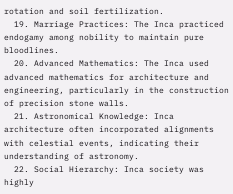rotation and soil fertilization.
  19. Marriage Practices: The Inca practiced endogamy among nobility to maintain pure bloodlines.
  20. Advanced Mathematics: The Inca used advanced mathematics for architecture and engineering, particularly in the construction of precision stone walls.
  21. Astronomical Knowledge: Inca architecture often incorporated alignments with celestial events, indicating their understanding of astronomy.
  22. Social Hierarchy: Inca society was highly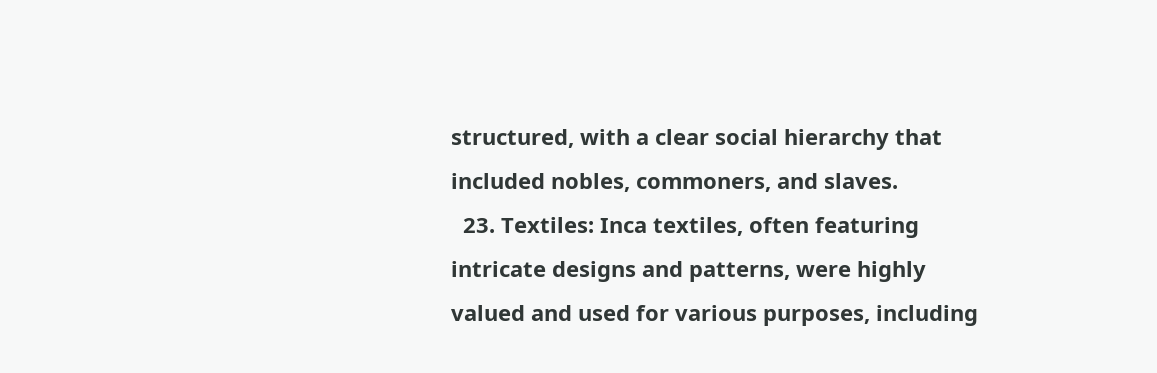structured, with a clear social hierarchy that included nobles, commoners, and slaves.
  23. Textiles: Inca textiles, often featuring intricate designs and patterns, were highly valued and used for various purposes, including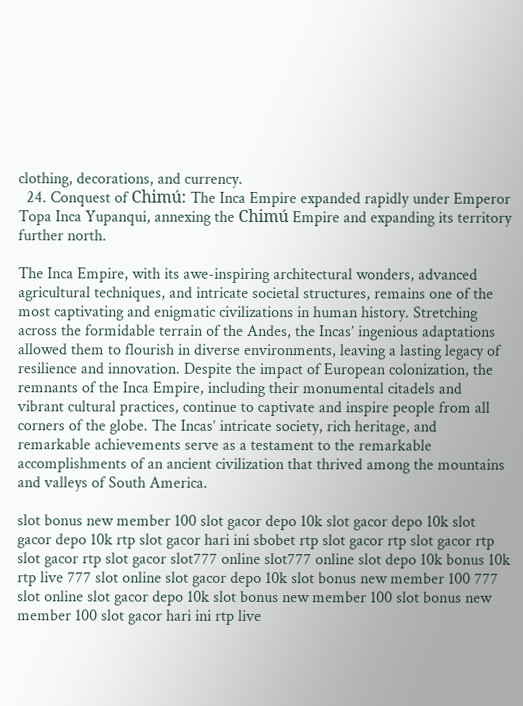clothing, decorations, and currency.
  24. Conquest of Chimú: The Inca Empire expanded rapidly under Emperor Topa Inca Yupanqui, annexing the Chimú Empire and expanding its territory further north.

The Inca Empire, with its awe-inspiring architectural wonders, advanced agricultural techniques, and intricate societal structures, remains one of the most captivating and enigmatic civilizations in human history. Stretching across the formidable terrain of the Andes, the Incas’ ingenious adaptations allowed them to flourish in diverse environments, leaving a lasting legacy of resilience and innovation. Despite the impact of European colonization, the remnants of the Inca Empire, including their monumental citadels and vibrant cultural practices, continue to captivate and inspire people from all corners of the globe. The Incas’ intricate society, rich heritage, and remarkable achievements serve as a testament to the remarkable accomplishments of an ancient civilization that thrived among the mountains and valleys of South America.

slot bonus new member 100 slot gacor depo 10k slot gacor depo 10k slot gacor depo 10k rtp slot gacor hari ini sbobet rtp slot gacor rtp slot gacor rtp slot gacor rtp slot gacor slot777 online slot777 online slot depo 10k bonus 10k rtp live 777 slot online slot gacor depo 10k slot bonus new member 100 777 slot online slot gacor depo 10k slot bonus new member 100 slot bonus new member 100 slot gacor hari ini rtp live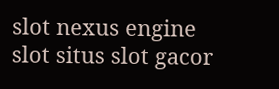slot nexus engine slot situs slot gacor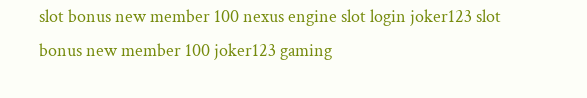slot bonus new member 100 nexus engine slot login joker123 slot bonus new member 100 joker123 gaming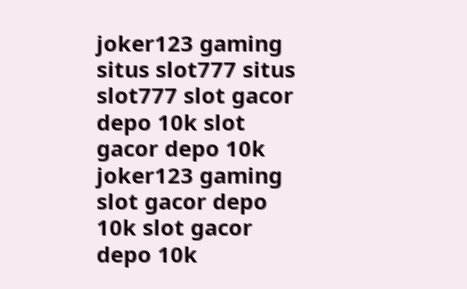joker123 gaming situs slot777 situs slot777 slot gacor depo 10k slot gacor depo 10k joker123 gaming slot gacor depo 10k slot gacor depo 10k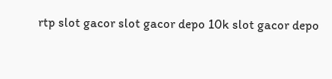rtp slot gacor slot gacor depo 10k slot gacor depo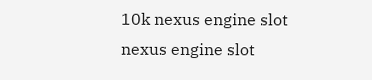10k nexus engine slot nexus engine slot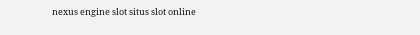nexus engine slot situs slot online